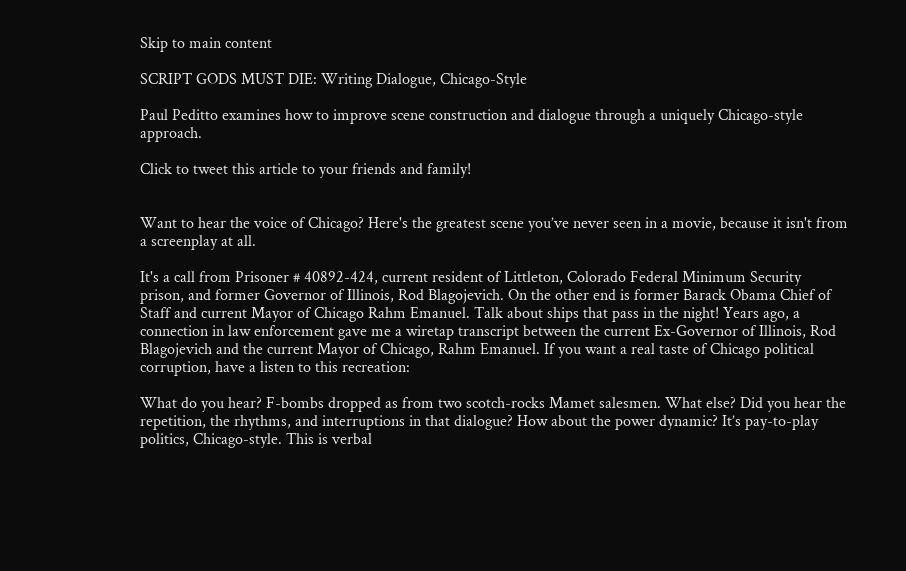Skip to main content

SCRIPT GODS MUST DIE: Writing Dialogue, Chicago-Style

Paul Peditto examines how to improve scene construction and dialogue through a uniquely Chicago-style approach.

Click to tweet this article to your friends and family!


Want to hear the voice of Chicago? Here's the greatest scene you’ve never seen in a movie, because it isn't from a screenplay at all.

It's a call from Prisoner # 40892-424, current resident of Littleton, Colorado Federal Minimum Security prison, and former Governor of Illinois, Rod Blagojevich. On the other end is former Barack Obama Chief of Staff and current Mayor of Chicago Rahm Emanuel. Talk about ships that pass in the night! Years ago, a connection in law enforcement gave me a wiretap transcript between the current Ex-Governor of Illinois, Rod Blagojevich and the current Mayor of Chicago, Rahm Emanuel. If you want a real taste of Chicago political corruption, have a listen to this recreation:

What do you hear? F-bombs dropped as from two scotch-rocks Mamet salesmen. What else? Did you hear the repetition, the rhythms, and interruptions in that dialogue? How about the power dynamic? It’s pay-to-play politics, Chicago-style. This is verbal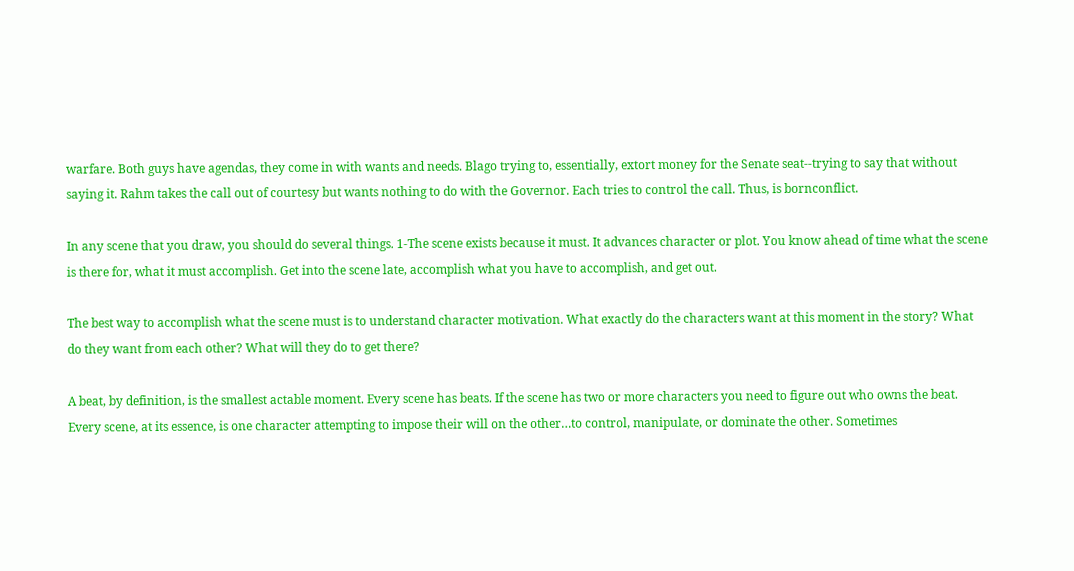warfare. Both guys have agendas, they come in with wants and needs. Blago trying to, essentially, extort money for the Senate seat--trying to say that without saying it. Rahm takes the call out of courtesy but wants nothing to do with the Governor. Each tries to control the call. Thus, is bornconflict.

In any scene that you draw, you should do several things. 1-The scene exists because it must. It advances character or plot. You know ahead of time what the scene is there for, what it must accomplish. Get into the scene late, accomplish what you have to accomplish, and get out.

The best way to accomplish what the scene must is to understand character motivation. What exactly do the characters want at this moment in the story? What do they want from each other? What will they do to get there?

A beat, by definition, is the smallest actable moment. Every scene has beats. If the scene has two or more characters you need to figure out who owns the beat. Every scene, at its essence, is one character attempting to impose their will on the other…to control, manipulate, or dominate the other. Sometimes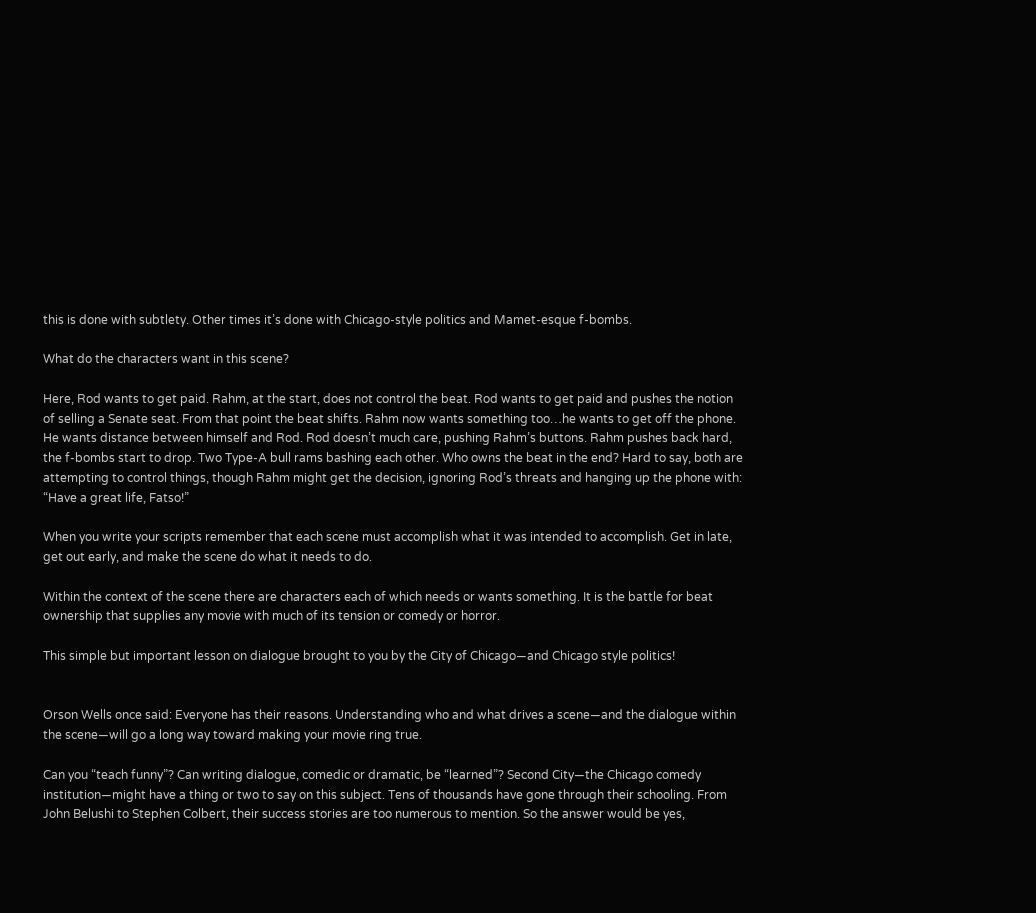this is done with subtlety. Other times it’s done with Chicago-style politics and Mamet-esque f-bombs.

What do the characters want in this scene?

Here, Rod wants to get paid. Rahm, at the start, does not control the beat. Rod wants to get paid and pushes the notion of selling a Senate seat. From that point the beat shifts. Rahm now wants something too…he wants to get off the phone. He wants distance between himself and Rod. Rod doesn’t much care, pushing Rahm’s buttons. Rahm pushes back hard, the f-bombs start to drop. Two Type-A bull rams bashing each other. Who owns the beat in the end? Hard to say, both are attempting to control things, though Rahm might get the decision, ignoring Rod’s threats and hanging up the phone with: “Have a great life, Fatso!”

When you write your scripts remember that each scene must accomplish what it was intended to accomplish. Get in late, get out early, and make the scene do what it needs to do.

Within the context of the scene there are characters each of which needs or wants something. It is the battle for beat ownership that supplies any movie with much of its tension or comedy or horror.

This simple but important lesson on dialogue brought to you by the City of Chicago—and Chicago style politics!


Orson Wells once said: Everyone has their reasons. Understanding who and what drives a scene—and the dialogue within the scene—will go a long way toward making your movie ring true.

Can you “teach funny”? Can writing dialogue, comedic or dramatic, be “learned”? Second City—the Chicago comedy institution—might have a thing or two to say on this subject. Tens of thousands have gone through their schooling. From John Belushi to Stephen Colbert, their success stories are too numerous to mention. So the answer would be yes,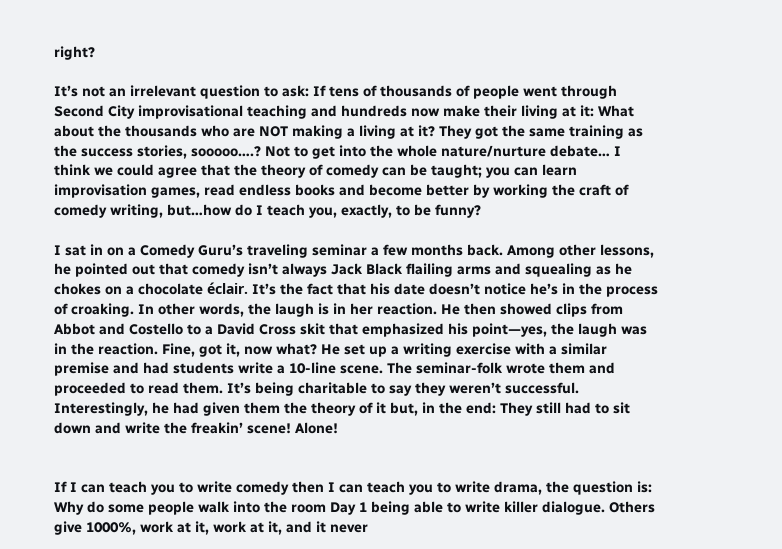right?

It’s not an irrelevant question to ask: If tens of thousands of people went through Second City improvisational teaching and hundreds now make their living at it: What about the thousands who are NOT making a living at it? They got the same training as the success stories, sooooo….? Not to get into the whole nature/nurture debate… I think we could agree that the theory of comedy can be taught; you can learn improvisation games, read endless books and become better by working the craft of comedy writing, but…how do I teach you, exactly, to be funny?

I sat in on a Comedy Guru’s traveling seminar a few months back. Among other lessons, he pointed out that comedy isn’t always Jack Black flailing arms and squealing as he chokes on a chocolate éclair. It’s the fact that his date doesn’t notice he’s in the process of croaking. In other words, the laugh is in her reaction. He then showed clips from Abbot and Costello to a David Cross skit that emphasized his point—yes, the laugh was in the reaction. Fine, got it, now what? He set up a writing exercise with a similar premise and had students write a 10-line scene. The seminar-folk wrote them and proceeded to read them. It’s being charitable to say they weren’t successful. Interestingly, he had given them the theory of it but, in the end: They still had to sit down and write the freakin’ scene! Alone!


If I can teach you to write comedy then I can teach you to write drama, the question is: Why do some people walk into the room Day 1 being able to write killer dialogue. Others give 1000%, work at it, work at it, and it never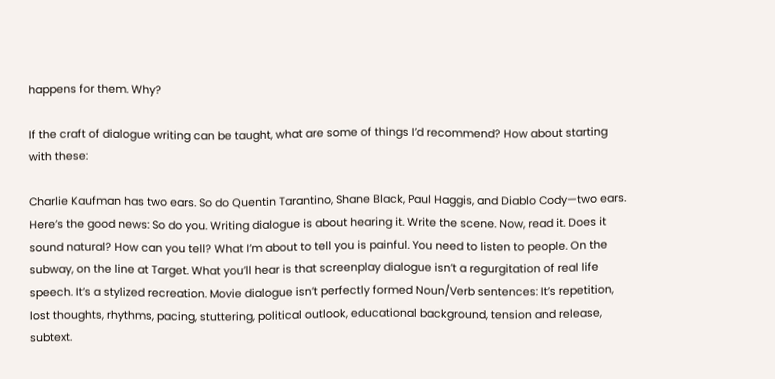happens for them. Why?

If the craft of dialogue writing can be taught, what are some of things I’d recommend? How about starting with these:

Charlie Kaufman has two ears. So do Quentin Tarantino, Shane Black, Paul Haggis, and Diablo Cody—two ears. Here’s the good news: So do you. Writing dialogue is about hearing it. Write the scene. Now, read it. Does it sound natural? How can you tell? What I’m about to tell you is painful. You need to listen to people. On the subway, on the line at Target. What you’ll hear is that screenplay dialogue isn’t a regurgitation of real life speech. It’s a stylized recreation. Movie dialogue isn’t perfectly formed Noun/Verb sentences: It’s repetition, lost thoughts, rhythms, pacing, stuttering, political outlook, educational background, tension and release, subtext.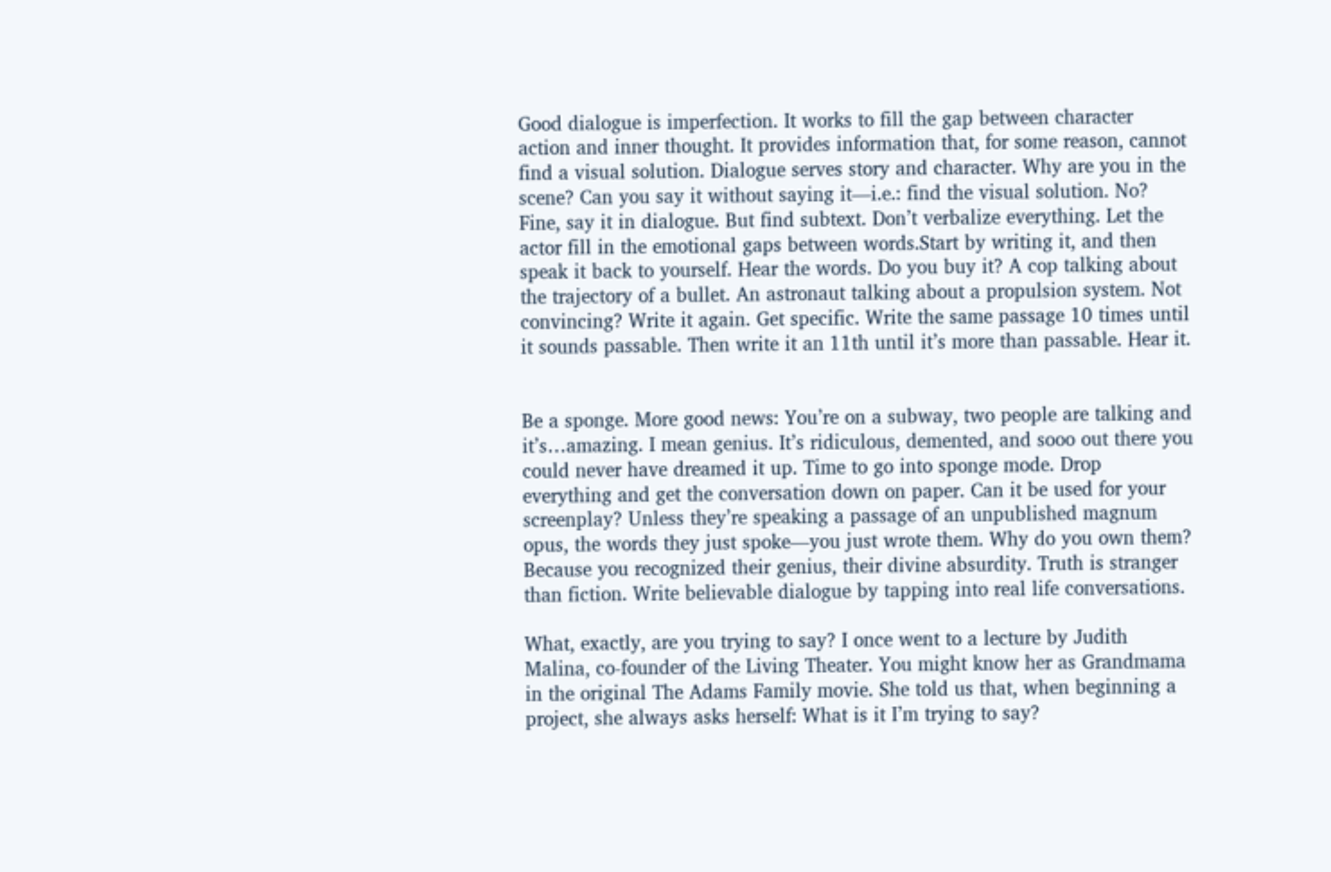Good dialogue is imperfection. It works to fill the gap between character action and inner thought. It provides information that, for some reason, cannot find a visual solution. Dialogue serves story and character. Why are you in the scene? Can you say it without saying it—i.e.: find the visual solution. No? Fine, say it in dialogue. But find subtext. Don’t verbalize everything. Let the actor fill in the emotional gaps between words.Start by writing it, and then speak it back to yourself. Hear the words. Do you buy it? A cop talking about the trajectory of a bullet. An astronaut talking about a propulsion system. Not convincing? Write it again. Get specific. Write the same passage 10 times until it sounds passable. Then write it an 11th until it’s more than passable. Hear it.


Be a sponge. More good news: You’re on a subway, two people are talking and it’s…amazing. I mean genius. It’s ridiculous, demented, and sooo out there you could never have dreamed it up. Time to go into sponge mode. Drop everything and get the conversation down on paper. Can it be used for your screenplay? Unless they’re speaking a passage of an unpublished magnum opus, the words they just spoke—you just wrote them. Why do you own them? Because you recognized their genius, their divine absurdity. Truth is stranger than fiction. Write believable dialogue by tapping into real life conversations.

What, exactly, are you trying to say? I once went to a lecture by Judith Malina, co-founder of the Living Theater. You might know her as Grandmama in the original The Adams Family movie. She told us that, when beginning a project, she always asks herself: What is it I’m trying to say?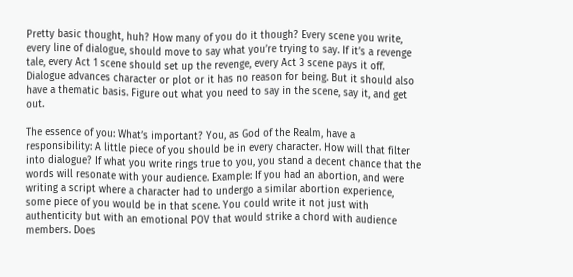Pretty basic thought, huh? How many of you do it though? Every scene you write, every line of dialogue, should move to say what you’re trying to say. If it’s a revenge tale, every Act 1 scene should set up the revenge, every Act 3 scene pays it off. Dialogue advances character or plot or it has no reason for being. But it should also have a thematic basis. Figure out what you need to say in the scene, say it, and get out.

The essence of you: What’s important? You, as God of the Realm, have a responsibility: A little piece of you should be in every character. How will that filter into dialogue? If what you write rings true to you, you stand a decent chance that the words will resonate with your audience. Example: If you had an abortion, and were writing a script where a character had to undergo a similar abortion experience, some piece of you would be in that scene. You could write it not just with authenticity but with an emotional POV that would strike a chord with audience members. Does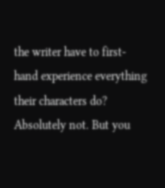the writer have to first-hand experience everything their characters do? Absolutely not. But you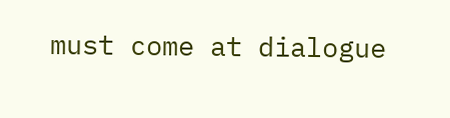must come at dialogue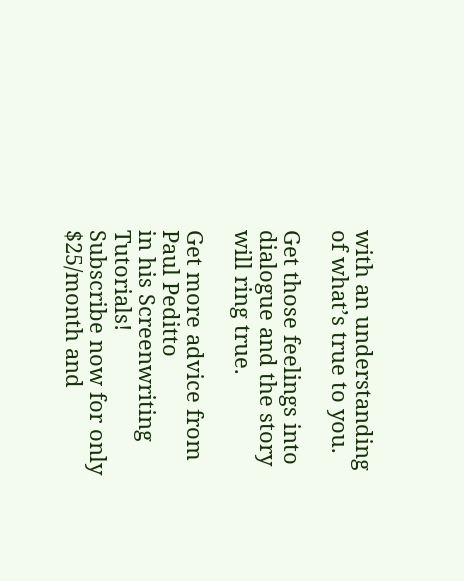with an understanding of what’s true to you.

Get those feelings into dialogue and the story will ring true.

Get more advice from Paul Peditto
in his Screenwriting Tutorials!
Subscribe now for only $25/month and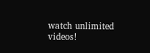watch unlimited videos!